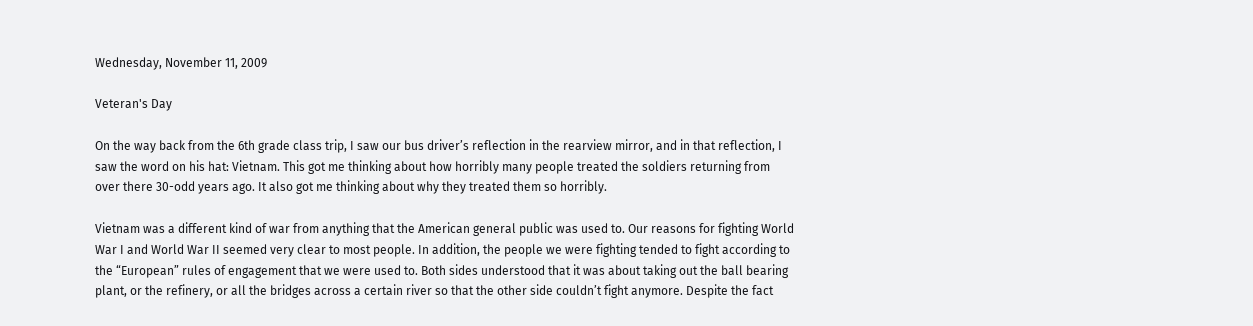Wednesday, November 11, 2009

Veteran's Day

On the way back from the 6th grade class trip, I saw our bus driver’s reflection in the rearview mirror, and in that reflection, I saw the word on his hat: Vietnam. This got me thinking about how horribly many people treated the soldiers returning from over there 30-odd years ago. It also got me thinking about why they treated them so horribly.

Vietnam was a different kind of war from anything that the American general public was used to. Our reasons for fighting World War I and World War II seemed very clear to most people. In addition, the people we were fighting tended to fight according to the “European” rules of engagement that we were used to. Both sides understood that it was about taking out the ball bearing plant, or the refinery, or all the bridges across a certain river so that the other side couldn’t fight anymore. Despite the fact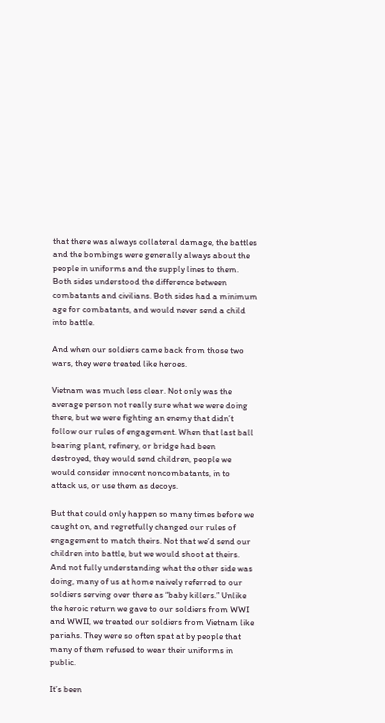that there was always collateral damage, the battles and the bombings were generally always about the people in uniforms and the supply lines to them. Both sides understood the difference between combatants and civilians. Both sides had a minimum age for combatants, and would never send a child into battle.

And when our soldiers came back from those two wars, they were treated like heroes.

Vietnam was much less clear. Not only was the average person not really sure what we were doing there, but we were fighting an enemy that didn’t follow our rules of engagement. When that last ball bearing plant, refinery, or bridge had been destroyed, they would send children, people we would consider innocent noncombatants, in to attack us, or use them as decoys.

But that could only happen so many times before we caught on, and regretfully changed our rules of engagement to match theirs. Not that we’d send our children into battle, but we would shoot at theirs. And not fully understanding what the other side was doing, many of us at home naively referred to our soldiers serving over there as “baby killers.” Unlike the heroic return we gave to our soldiers from WWI and WWII, we treated our soldiers from Vietnam like pariahs. They were so often spat at by people that many of them refused to wear their uniforms in public.

It’s been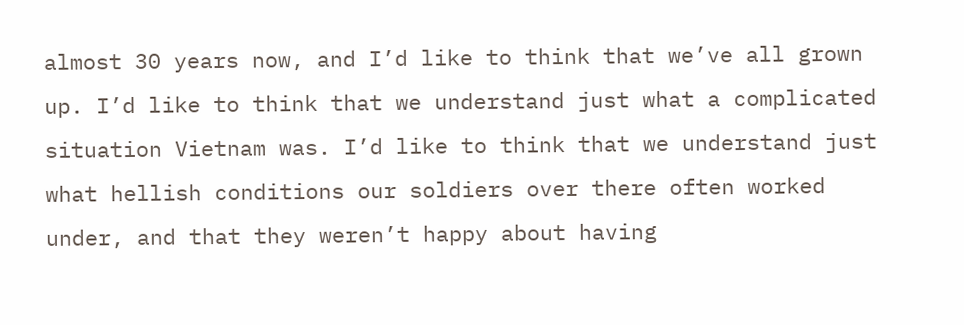almost 30 years now, and I’d like to think that we’ve all grown up. I’d like to think that we understand just what a complicated situation Vietnam was. I’d like to think that we understand just what hellish conditions our soldiers over there often worked under, and that they weren’t happy about having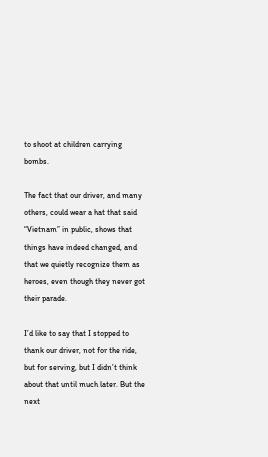to shoot at children carrying bombs.

The fact that our driver, and many others, could wear a hat that said “Vietnam” in public, shows that things have indeed changed, and that we quietly recognize them as heroes, even though they never got their parade.

I’d like to say that I stopped to thank our driver, not for the ride, but for serving, but I didn’t think about that until much later. But the next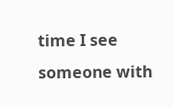time I see someone with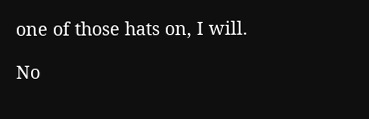one of those hats on, I will.

No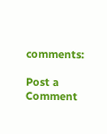comments:

Post a Comment